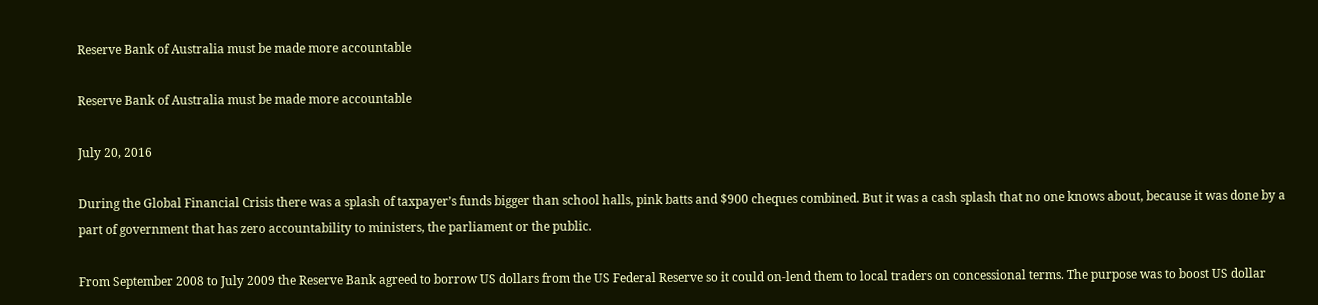Reserve Bank of Australia must be made more accountable

Reserve Bank of Australia must be made more accountable

July 20, 2016

During the Global Financial Crisis there was a splash of taxpayer’s funds bigger than school halls, pink batts and $900 cheques combined. But it was a cash splash that no one knows about, because it was done by a part of government that has zero accountability to ministers, the parliament or the public.

From September 2008 to July 2009 the Reserve Bank agreed to borrow US dollars from the US Federal Reserve so it could on-lend them to local traders on concessional terms. The purpose was to boost US dollar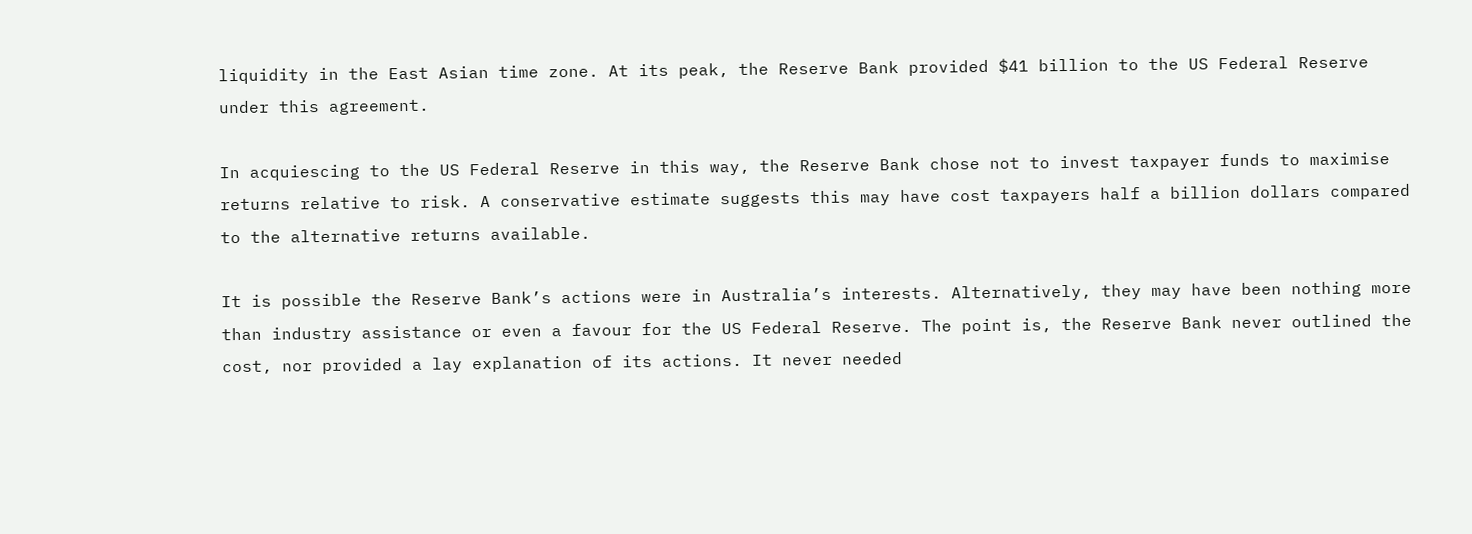liquidity in the East Asian time zone. At its peak, the Reserve Bank provided $41 billion to the US Federal Reserve under this agreement.

In acquiescing to the US Federal Reserve in this way, the Reserve Bank chose not to invest taxpayer funds to maximise returns relative to risk. A conservative estimate suggests this may have cost taxpayers half a billion dollars compared to the alternative returns available.

It is possible the Reserve Bank’s actions were in Australia’s interests. Alternatively, they may have been nothing more than industry assistance or even a favour for the US Federal Reserve. The point is, the Reserve Bank never outlined the cost, nor provided a lay explanation of its actions. It never needed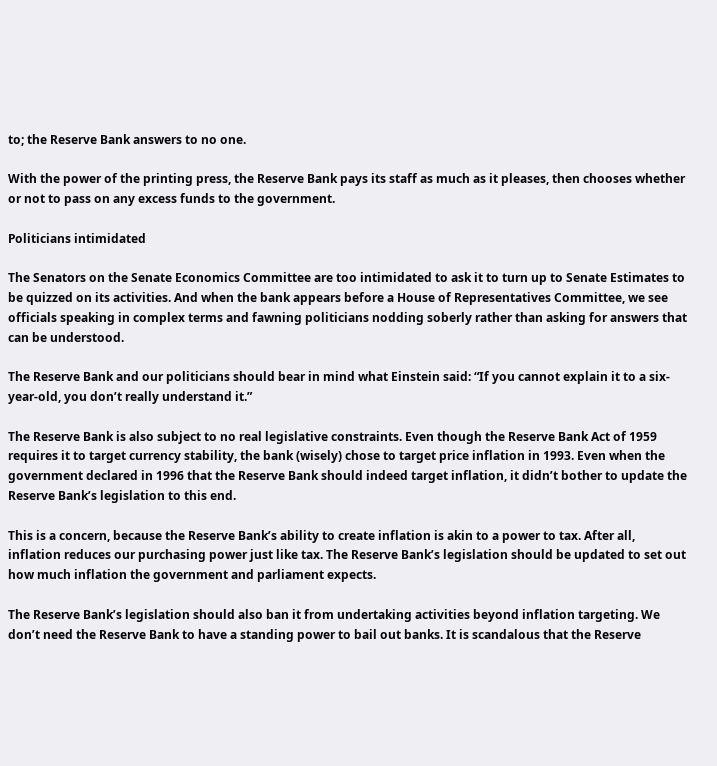to; the Reserve Bank answers to no one.

With the power of the printing press, the Reserve Bank pays its staff as much as it pleases, then chooses whether or not to pass on any excess funds to the government.

Politicians intimidated

The Senators on the Senate Economics Committee are too intimidated to ask it to turn up to Senate Estimates to be quizzed on its activities. And when the bank appears before a House of Representatives Committee, we see officials speaking in complex terms and fawning politicians nodding soberly rather than asking for answers that can be understood.

The Reserve Bank and our politicians should bear in mind what Einstein said: “If you cannot explain it to a six-year-old, you don’t really understand it.”

The Reserve Bank is also subject to no real legislative constraints. Even though the Reserve Bank Act of 1959 requires it to target currency stability, the bank (wisely) chose to target price inflation in 1993. Even when the government declared in 1996 that the Reserve Bank should indeed target inflation, it didn’t bother to update the Reserve Bank’s legislation to this end.

This is a concern, because the Reserve Bank’s ability to create inflation is akin to a power to tax. After all, inflation reduces our purchasing power just like tax. The Reserve Bank’s legislation should be updated to set out how much inflation the government and parliament expects.

The Reserve Bank’s legislation should also ban it from undertaking activities beyond inflation targeting. We don’t need the Reserve Bank to have a standing power to bail out banks. It is scandalous that the Reserve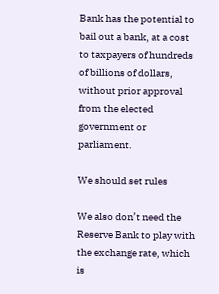Bank has the potential to bail out a bank, at a cost to taxpayers of hundreds of billions of dollars, without prior approval from the elected government or parliament.

We should set rules

We also don’t need the Reserve Bank to play with the exchange rate, which is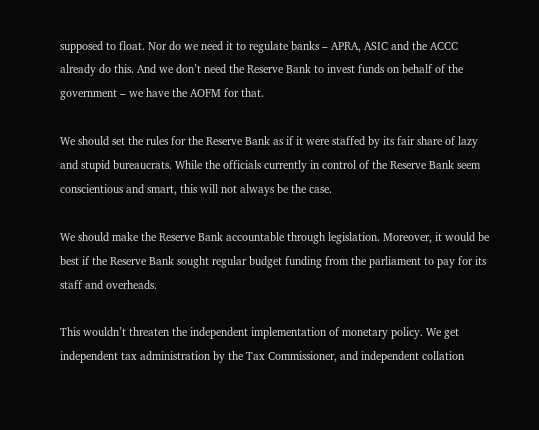supposed to float. Nor do we need it to regulate banks – APRA, ASIC and the ACCC already do this. And we don’t need the Reserve Bank to invest funds on behalf of the government – we have the AOFM for that.

We should set the rules for the Reserve Bank as if it were staffed by its fair share of lazy and stupid bureaucrats. While the officials currently in control of the Reserve Bank seem conscientious and smart, this will not always be the case.

We should make the Reserve Bank accountable through legislation. Moreover, it would be best if the Reserve Bank sought regular budget funding from the parliament to pay for its staff and overheads.

This wouldn’t threaten the independent implementation of monetary policy. We get independent tax administration by the Tax Commissioner, and independent collation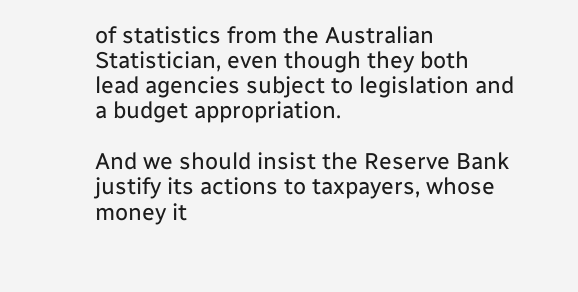of statistics from the Australian Statistician, even though they both lead agencies subject to legislation and a budget appropriation.

And we should insist the Reserve Bank justify its actions to taxpayers, whose money it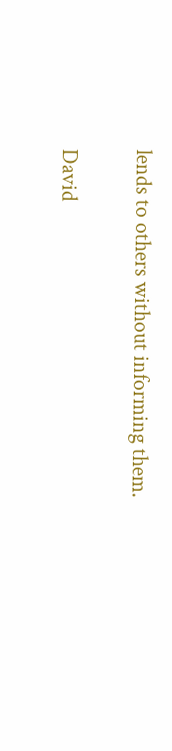lends to others without informing them.

David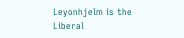Leyonhjelm is the Liberal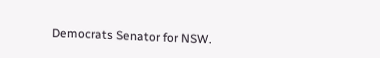Democrats Senator for NSW.